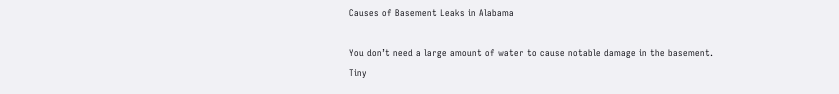Causes of Basement Leaks in Alabama

You don’t need a large amount of water to cause notable damage in the basement. Tiny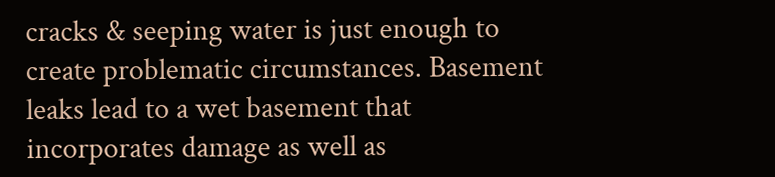cracks & seeping water is just enough to create problematic circumstances. Basement leaks lead to a wet basement that incorporates damage as well as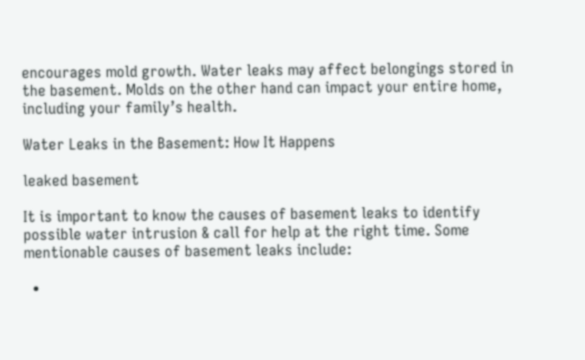encourages mold growth. Water leaks may affect belongings stored in the basement. Molds on the other hand can impact your entire home, including your family’s health.

Water Leaks in the Basement: How It Happens

leaked basement

It is important to know the causes of basement leaks to identify possible water intrusion & call for help at the right time. Some mentionable causes of basement leaks include:

  •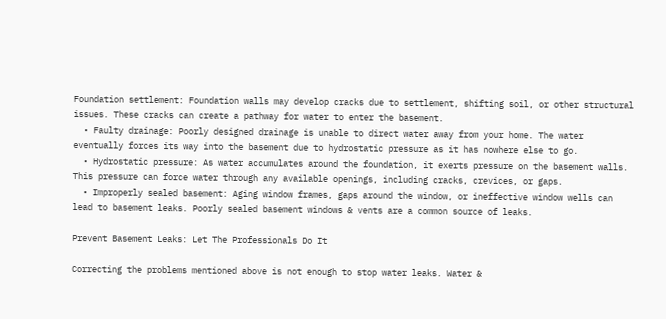Foundation settlement: Foundation walls may develop cracks due to settlement, shifting soil, or other structural issues. These cracks can create a pathway for water to enter the basement.
  • Faulty drainage: Poorly designed drainage is unable to direct water away from your home. The water eventually forces its way into the basement due to hydrostatic pressure as it has nowhere else to go.
  • Hydrostatic pressure: As water accumulates around the foundation, it exerts pressure on the basement walls. This pressure can force water through any available openings, including cracks, crevices, or gaps.
  • Improperly sealed basement: Aging window frames, gaps around the window, or ineffective window wells can lead to basement leaks. Poorly sealed basement windows & vents are a common source of leaks.

Prevent Basement Leaks: Let The Professionals Do It

Correcting the problems mentioned above is not enough to stop water leaks. Water &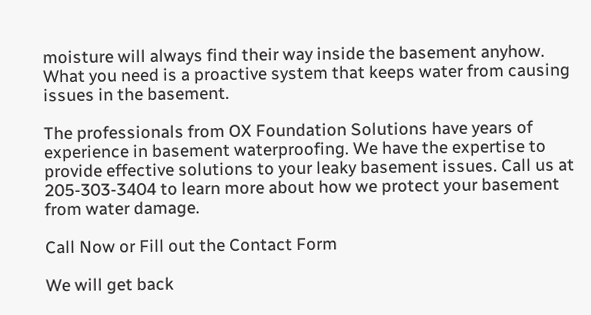moisture will always find their way inside the basement anyhow. What you need is a proactive system that keeps water from causing issues in the basement.

The professionals from OX Foundation Solutions have years of experience in basement waterproofing. We have the expertise to provide effective solutions to your leaky basement issues. Call us at 205-303-3404 to learn more about how we protect your basement from water damage.

Call Now or Fill out the Contact Form

We will get back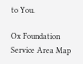to You.

Ox Foundation Service Area Map